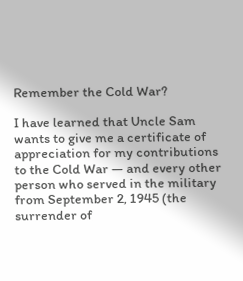Remember the Cold War?

I have learned that Uncle Sam wants to give me a certificate of appreciation for my contributions to the Cold War — and every other person who served in the military from September 2, 1945 (the surrender of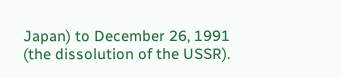Japan) to December 26, 1991 (the dissolution of the USSR).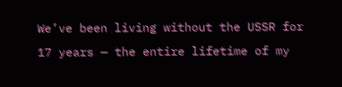We’ve been living without the USSR for 17 years — the entire lifetime of my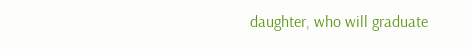daughter, who will graduate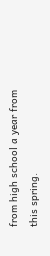from high school a year from this spring.